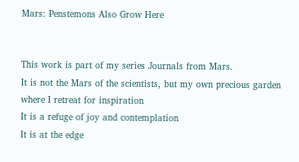Mars: Penstemons Also Grow Here


This work is part of my series Journals from Mars.
It is not the Mars of the scientists, but my own precious garden where I retreat for inspiration
It is a refuge of joy and contemplation
It is at the edge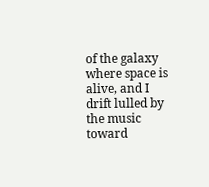of the galaxy where space is alive, and I drift lulled by the music toward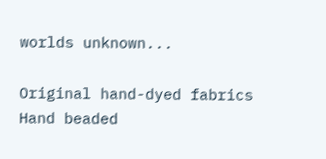worlds unknown...

Original hand-dyed fabrics
Hand beaded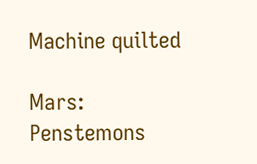Machine quilted

Mars:  Penstemons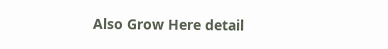Also Grow Here detail